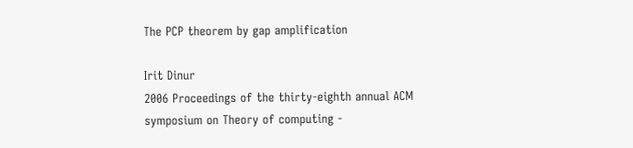The PCP theorem by gap amplification

Irit Dinur
2006 Proceedings of the thirty-eighth annual ACM symposium on Theory of computing -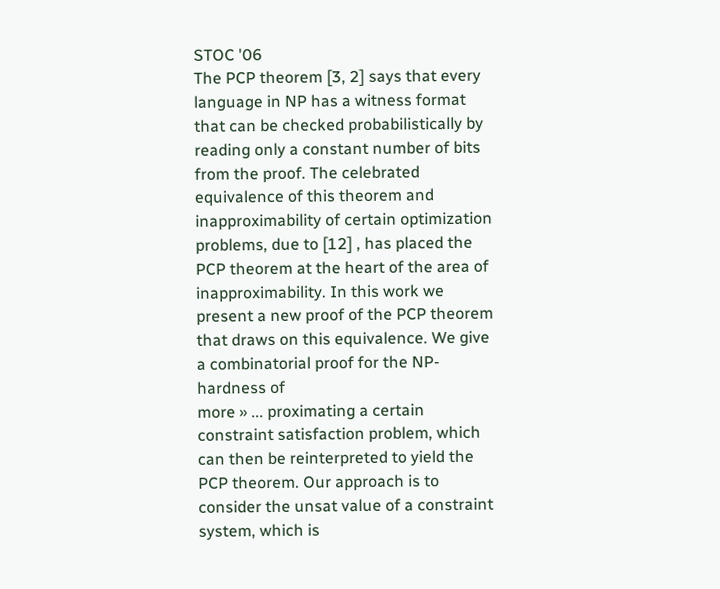STOC '06
The PCP theorem [3, 2] says that every language in NP has a witness format that can be checked probabilistically by reading only a constant number of bits from the proof. The celebrated equivalence of this theorem and inapproximability of certain optimization problems, due to [12] , has placed the PCP theorem at the heart of the area of inapproximability. In this work we present a new proof of the PCP theorem that draws on this equivalence. We give a combinatorial proof for the NP-hardness of
more » ... proximating a certain constraint satisfaction problem, which can then be reinterpreted to yield the PCP theorem. Our approach is to consider the unsat value of a constraint system, which is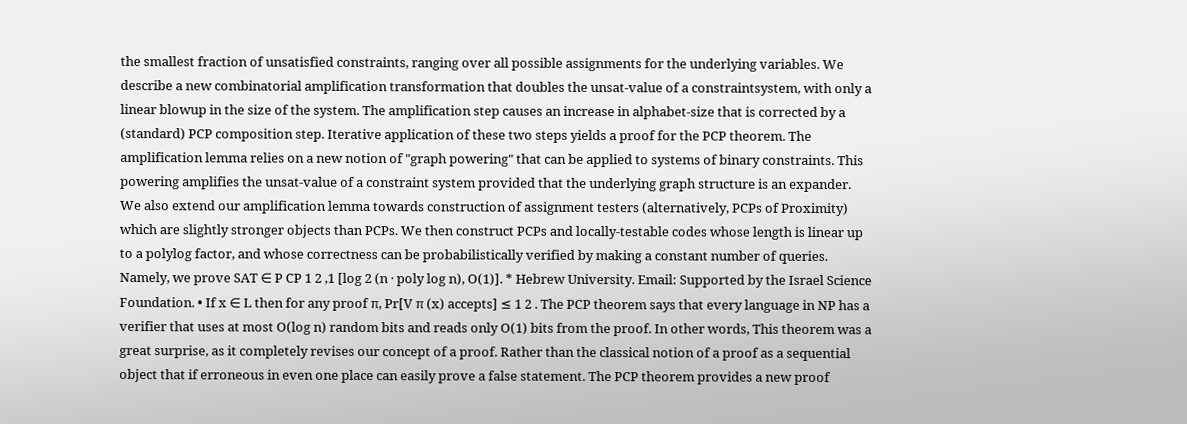the smallest fraction of unsatisfied constraints, ranging over all possible assignments for the underlying variables. We describe a new combinatorial amplification transformation that doubles the unsat-value of a constraintsystem, with only a linear blowup in the size of the system. The amplification step causes an increase in alphabet-size that is corrected by a (standard) PCP composition step. Iterative application of these two steps yields a proof for the PCP theorem. The amplification lemma relies on a new notion of "graph powering" that can be applied to systems of binary constraints. This powering amplifies the unsat-value of a constraint system provided that the underlying graph structure is an expander. We also extend our amplification lemma towards construction of assignment testers (alternatively, PCPs of Proximity) which are slightly stronger objects than PCPs. We then construct PCPs and locally-testable codes whose length is linear up to a polylog factor, and whose correctness can be probabilistically verified by making a constant number of queries. Namely, we prove SAT ∈ P CP 1 2 ,1 [log 2 (n · poly log n), O(1)]. * Hebrew University. Email: Supported by the Israel Science Foundation. • If x ∈ L then for any proof π, Pr[V π (x) accepts] ≤ 1 2 . The PCP theorem says that every language in NP has a verifier that uses at most O(log n) random bits and reads only O(1) bits from the proof. In other words, This theorem was a great surprise, as it completely revises our concept of a proof. Rather than the classical notion of a proof as a sequential object that if erroneous in even one place can easily prove a false statement. The PCP theorem provides a new proof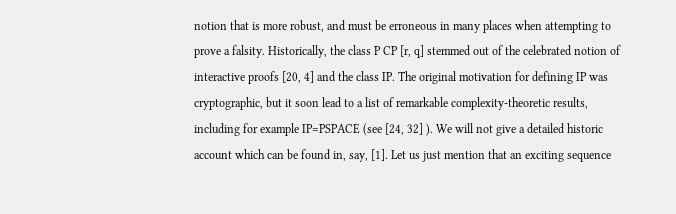notion that is more robust, and must be erroneous in many places when attempting to prove a falsity. Historically, the class P CP [r, q] stemmed out of the celebrated notion of interactive proofs [20, 4] and the class IP. The original motivation for defining IP was cryptographic, but it soon lead to a list of remarkable complexity-theoretic results, including for example IP=PSPACE (see [24, 32] ). We will not give a detailed historic account which can be found in, say, [1]. Let us just mention that an exciting sequence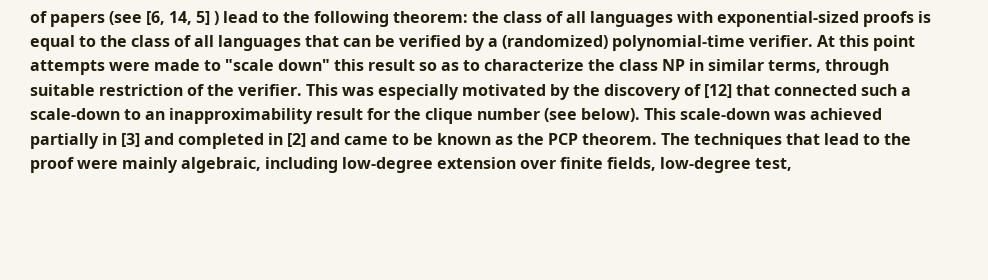of papers (see [6, 14, 5] ) lead to the following theorem: the class of all languages with exponential-sized proofs is equal to the class of all languages that can be verified by a (randomized) polynomial-time verifier. At this point attempts were made to "scale down" this result so as to characterize the class NP in similar terms, through suitable restriction of the verifier. This was especially motivated by the discovery of [12] that connected such a scale-down to an inapproximability result for the clique number (see below). This scale-down was achieved partially in [3] and completed in [2] and came to be known as the PCP theorem. The techniques that lead to the proof were mainly algebraic, including low-degree extension over finite fields, low-degree test,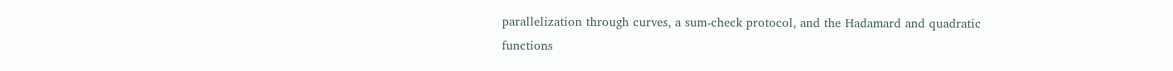parallelization through curves, a sum-check protocol, and the Hadamard and quadratic functions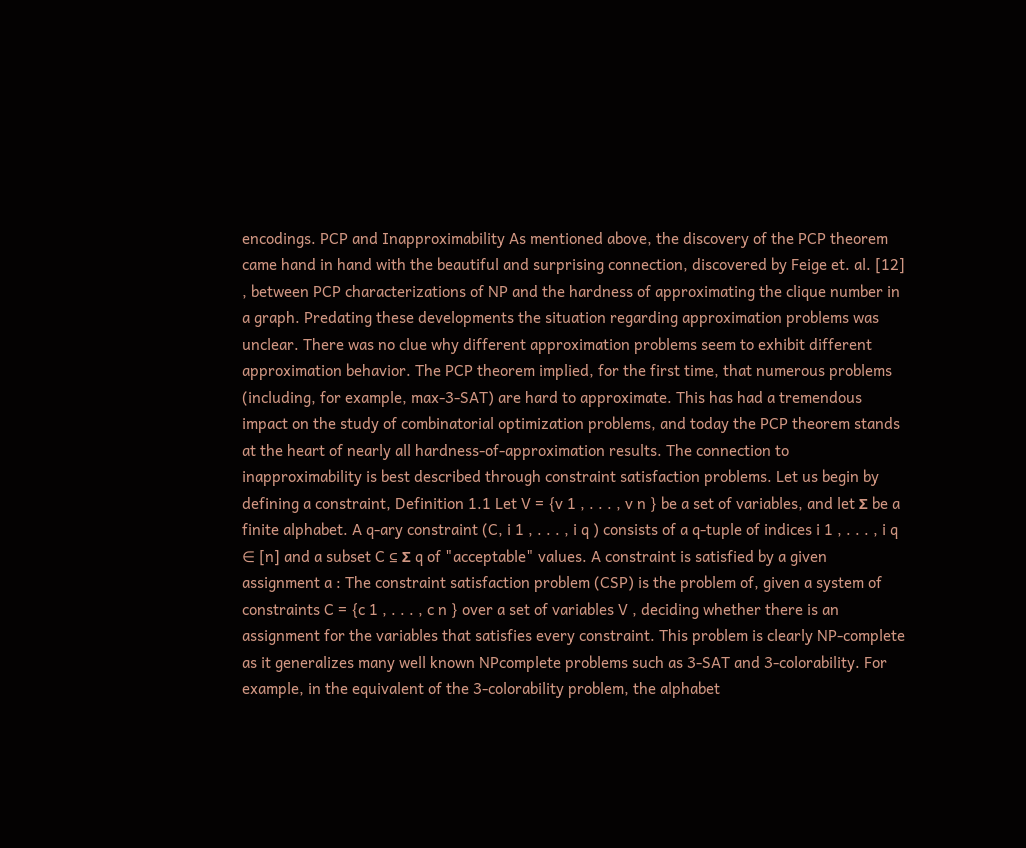encodings. PCP and Inapproximability As mentioned above, the discovery of the PCP theorem came hand in hand with the beautiful and surprising connection, discovered by Feige et. al. [12] , between PCP characterizations of NP and the hardness of approximating the clique number in a graph. Predating these developments the situation regarding approximation problems was unclear. There was no clue why different approximation problems seem to exhibit different approximation behavior. The PCP theorem implied, for the first time, that numerous problems (including, for example, max-3-SAT) are hard to approximate. This has had a tremendous impact on the study of combinatorial optimization problems, and today the PCP theorem stands at the heart of nearly all hardness-of-approximation results. The connection to inapproximability is best described through constraint satisfaction problems. Let us begin by defining a constraint, Definition 1.1 Let V = {v 1 , . . . , v n } be a set of variables, and let Σ be a finite alphabet. A q-ary constraint (C, i 1 , . . . , i q ) consists of a q-tuple of indices i 1 , . . . , i q ∈ [n] and a subset C ⊆ Σ q of "acceptable" values. A constraint is satisfied by a given assignment a : The constraint satisfaction problem (CSP) is the problem of, given a system of constraints C = {c 1 , . . . , c n } over a set of variables V , deciding whether there is an assignment for the variables that satisfies every constraint. This problem is clearly NP-complete as it generalizes many well known NPcomplete problems such as 3-SAT and 3-colorability. For example, in the equivalent of the 3-colorability problem, the alphabet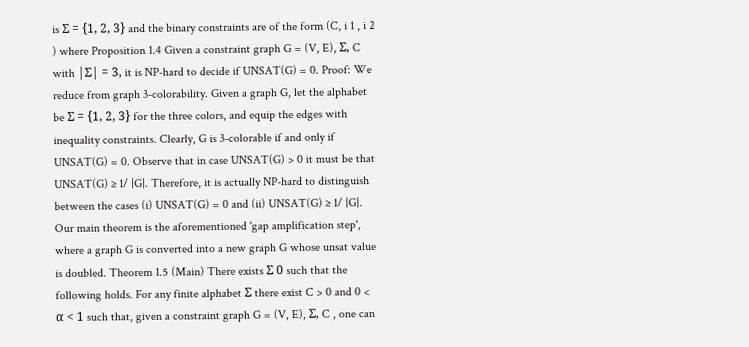is Σ = {1, 2, 3} and the binary constraints are of the form (C, i 1 , i 2 ) where Proposition 1.4 Given a constraint graph G = (V, E), Σ, C with |Σ| = 3, it is NP-hard to decide if UNSAT(G) = 0. Proof: We reduce from graph 3-colorability. Given a graph G, let the alphabet be Σ = {1, 2, 3} for the three colors, and equip the edges with inequality constraints. Clearly, G is 3-colorable if and only if UNSAT(G) = 0. Observe that in case UNSAT(G) > 0 it must be that UNSAT(G) ≥ 1/ |G|. Therefore, it is actually NP-hard to distinguish between the cases (i) UNSAT(G) = 0 and (ii) UNSAT(G) ≥ 1/ |G|. Our main theorem is the aforementioned 'gap amplification step', where a graph G is converted into a new graph G whose unsat value is doubled. Theorem 1.5 (Main) There exists Σ 0 such that the following holds. For any finite alphabet Σ there exist C > 0 and 0 < α < 1 such that, given a constraint graph G = (V, E), Σ, C , one can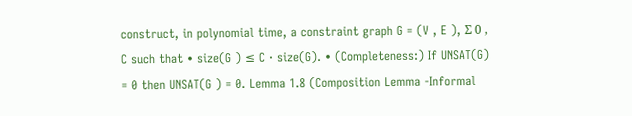construct, in polynomial time, a constraint graph G = (V , E ), Σ 0 , C such that • size(G ) ≤ C · size(G). • (Completeness:) If UNSAT(G) = 0 then UNSAT(G ) = 0. Lemma 1.8 (Composition Lemma -Informal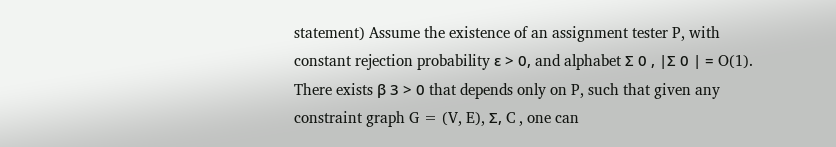statement) Assume the existence of an assignment tester P, with constant rejection probability ε > 0, and alphabet Σ 0 , |Σ 0 | = O(1). There exists β 3 > 0 that depends only on P, such that given any constraint graph G = (V, E), Σ, C , one can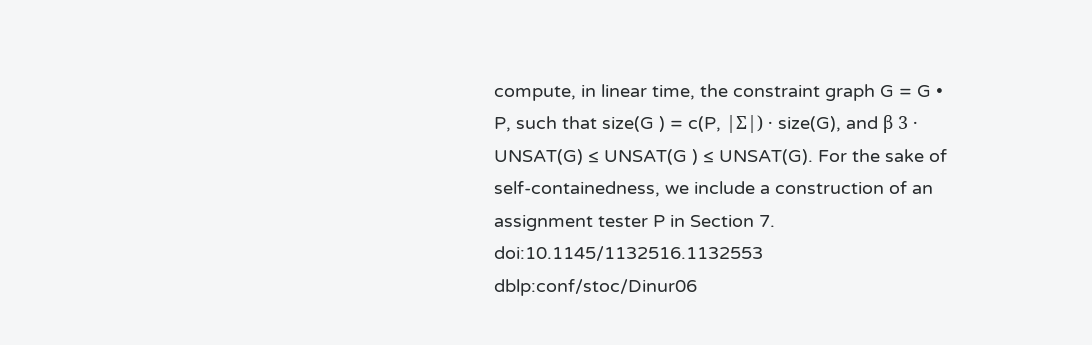compute, in linear time, the constraint graph G = G • P, such that size(G ) = c(P, |Σ|) · size(G), and β 3 · UNSAT(G) ≤ UNSAT(G ) ≤ UNSAT(G). For the sake of self-containedness, we include a construction of an assignment tester P in Section 7.
doi:10.1145/1132516.1132553 dblp:conf/stoc/Dinur06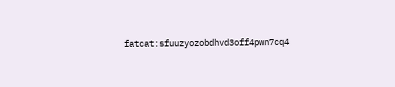fatcat:sfuuzyozobdhvd3off4pwn7cq4